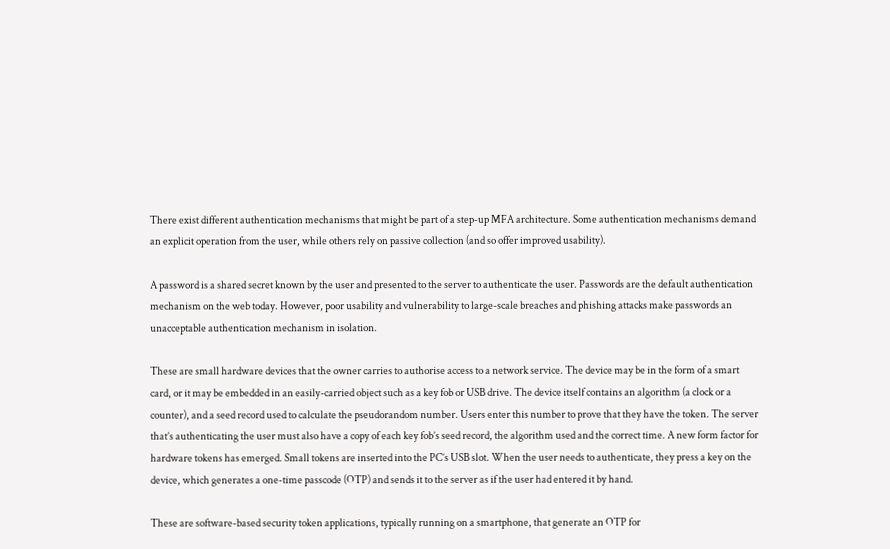There exist different authentication mechanisms that might be part of a step-up MFA architecture. Some authentication mechanisms demand an explicit operation from the user, while others rely on passive collection (and so offer improved usability).

A password is a shared secret known by the user and presented to the server to authenticate the user. Passwords are the default authentication mechanism on the web today. However, poor usability and vulnerability to large-scale breaches and phishing attacks make passwords an unacceptable authentication mechanism in isolation.

These are small hardware devices that the owner carries to authorise access to a network service. The device may be in the form of a smart card, or it may be embedded in an easily-carried object such as a key fob or USB drive. The device itself contains an algorithm (a clock or a counter), and a seed record used to calculate the pseudorandom number. Users enter this number to prove that they have the token. The server that’s authenticating the user must also have a copy of each key fob’s seed record, the algorithm used and the correct time. A new form factor for hardware tokens has emerged. Small tokens are inserted into the PC’s USB slot. When the user needs to authenticate, they press a key on the device, which generates a one-time passcode (OTP) and sends it to the server as if the user had entered it by hand.

These are software-based security token applications, typically running on a smartphone, that generate an OTP for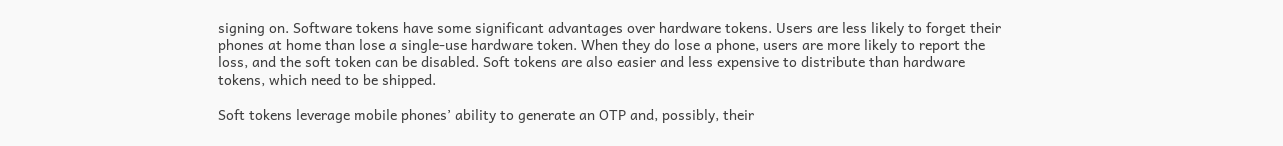signing on. Software tokens have some significant advantages over hardware tokens. Users are less likely to forget their phones at home than lose a single-use hardware token. When they do lose a phone, users are more likely to report the loss, and the soft token can be disabled. Soft tokens are also easier and less expensive to distribute than hardware tokens, which need to be shipped.

Soft tokens leverage mobile phones’ ability to generate an OTP and, possibly, their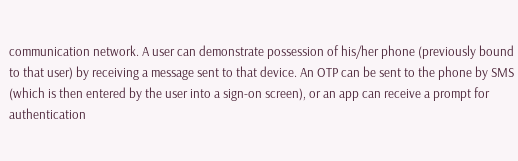communication network. A user can demonstrate possession of his/her phone (previously bound to that user) by receiving a message sent to that device. An OTP can be sent to the phone by SMS (which is then entered by the user into a sign-on screen), or an app can receive a prompt for authentication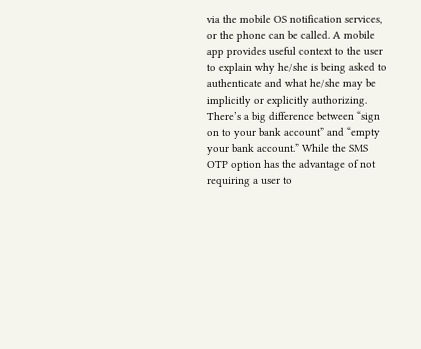via the mobile OS notification services, or the phone can be called. A mobile app provides useful context to the user to explain why he/she is being asked to authenticate and what he/she may be implicitly or explicitly authorizing. There’s a big difference between “sign on to your bank account” and “empty your bank account.” While the SMS OTP option has the advantage of not requiring a user to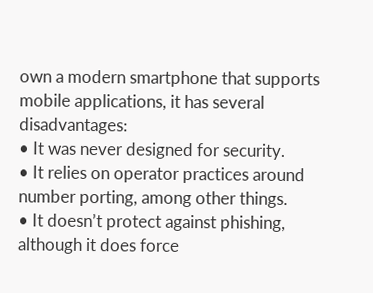own a modern smartphone that supports mobile applications, it has several disadvantages:
• It was never designed for security.
• It relies on operator practices around number porting, among other things.
• It doesn’t protect against phishing, although it does force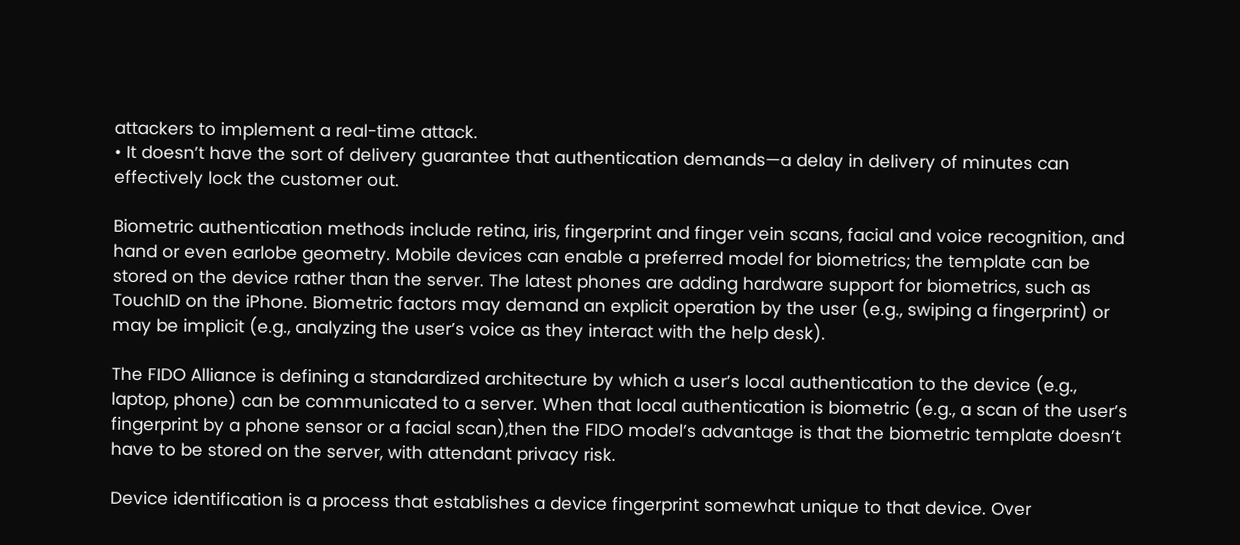attackers to implement a real-time attack.
• It doesn’t have the sort of delivery guarantee that authentication demands—a delay in delivery of minutes can effectively lock the customer out.

Biometric authentication methods include retina, iris, fingerprint and finger vein scans, facial and voice recognition, and hand or even earlobe geometry. Mobile devices can enable a preferred model for biometrics; the template can be stored on the device rather than the server. The latest phones are adding hardware support for biometrics, such as TouchID on the iPhone. Biometric factors may demand an explicit operation by the user (e.g., swiping a fingerprint) or may be implicit (e.g., analyzing the user’s voice as they interact with the help desk).

The FIDO Alliance is defining a standardized architecture by which a user’s local authentication to the device (e.g., laptop, phone) can be communicated to a server. When that local authentication is biometric (e.g., a scan of the user’s fingerprint by a phone sensor or a facial scan),then the FIDO model’s advantage is that the biometric template doesn’t have to be stored on the server, with attendant privacy risk.

Device identification is a process that establishes a device fingerprint somewhat unique to that device. Over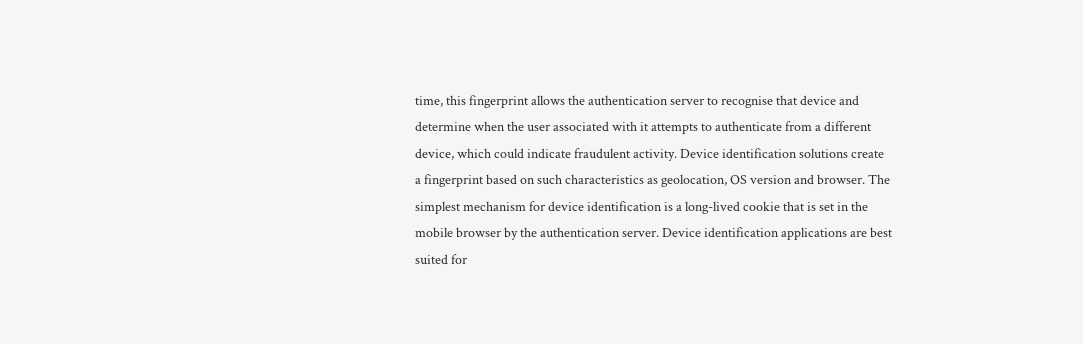time, this fingerprint allows the authentication server to recognise that device and determine when the user associated with it attempts to authenticate from a different device, which could indicate fraudulent activity. Device identification solutions create a fingerprint based on such characteristics as geolocation, OS version and browser. The simplest mechanism for device identification is a long-lived cookie that is set in the mobile browser by the authentication server. Device identification applications are best suited for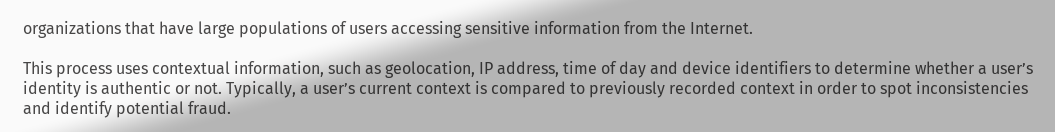organizations that have large populations of users accessing sensitive information from the Internet.

This process uses contextual information, such as geolocation, IP address, time of day and device identifiers to determine whether a user’s identity is authentic or not. Typically, a user’s current context is compared to previously recorded context in order to spot inconsistencies and identify potential fraud.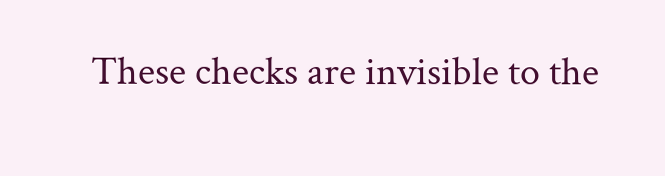These checks are invisible to the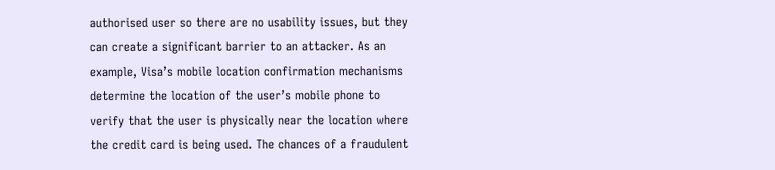authorised user so there are no usability issues, but they can create a significant barrier to an attacker. As an example, Visa’s mobile location confirmation mechanisms determine the location of the user’s mobile phone to verify that the user is physically near the location where the credit card is being used. The chances of a fraudulent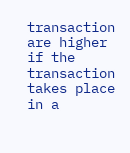transaction are higher if the transaction takes place in a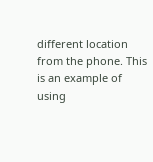different location from the phone. This is an example of using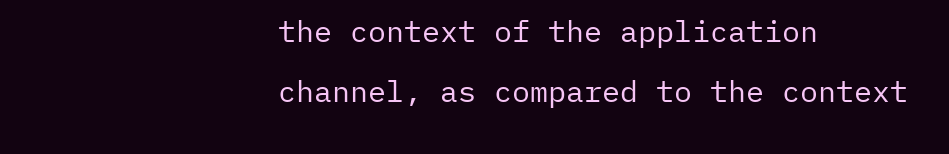the context of the application channel, as compared to the context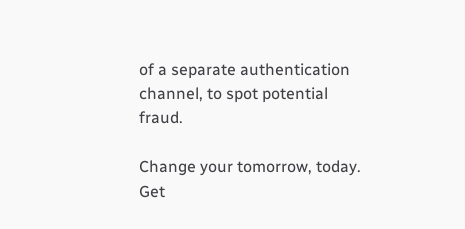of a separate authentication channel, to spot potential fraud.

Change your tomorrow, today.
Get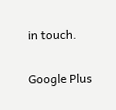in touch.

Google Plus